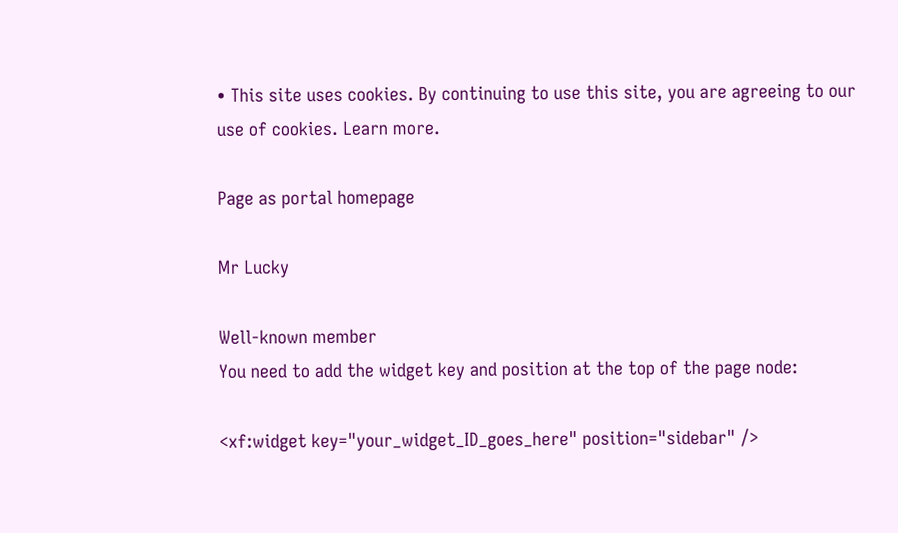• This site uses cookies. By continuing to use this site, you are agreeing to our use of cookies. Learn more.

Page as portal homepage

Mr Lucky

Well-known member
You need to add the widget key and position at the top of the page node:

<xf:widget key="your_widget_ID_goes_here" position="sidebar" />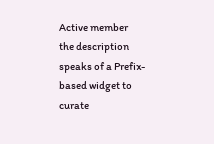Active member
the description speaks of a Prefix-based widget to curate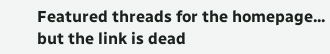Featured threads for the homepage... but the link is dead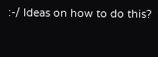:-/ Ideas on how to do this?